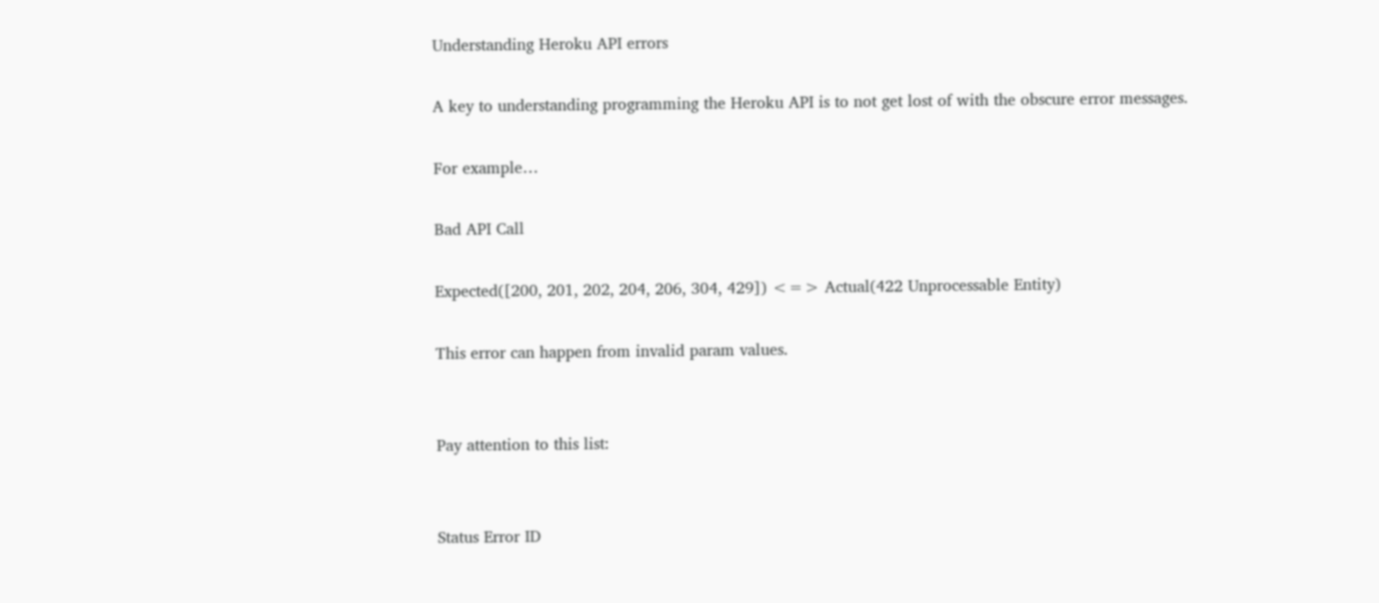Understanding Heroku API errors

A key to understanding programming the Heroku API is to not get lost of with the obscure error messages.

For example…

Bad API Call

Expected([200, 201, 202, 204, 206, 304, 429]) <=> Actual(422 Unprocessable Entity)

This error can happen from invalid param values.


Pay attention to this list:


Status Error ID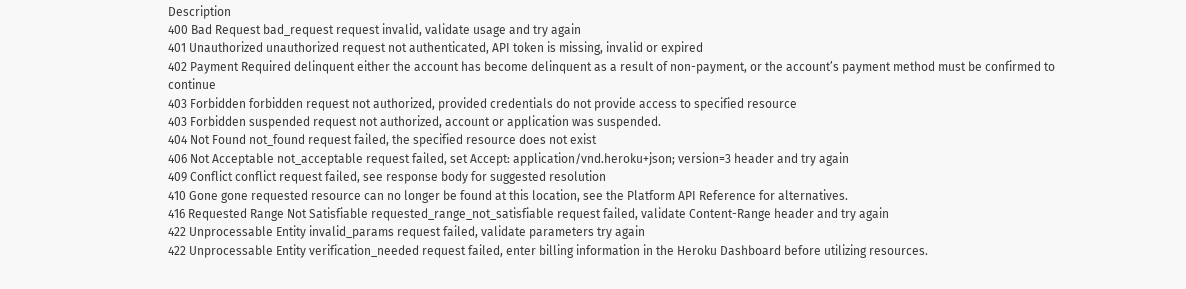Description
400 Bad Request bad_request request invalid, validate usage and try again
401 Unauthorized unauthorized request not authenticated, API token is missing, invalid or expired
402 Payment Required delinquent either the account has become delinquent as a result of non-payment, or the account’s payment method must be confirmed to continue
403 Forbidden forbidden request not authorized, provided credentials do not provide access to specified resource
403 Forbidden suspended request not authorized, account or application was suspended.
404 Not Found not_found request failed, the specified resource does not exist
406 Not Acceptable not_acceptable request failed, set Accept: application/vnd.heroku+json; version=3 header and try again
409 Conflict conflict request failed, see response body for suggested resolution
410 Gone gone requested resource can no longer be found at this location, see the Platform API Reference for alternatives.
416 Requested Range Not Satisfiable requested_range_not_satisfiable request failed, validate Content-Range header and try again
422 Unprocessable Entity invalid_params request failed, validate parameters try again
422 Unprocessable Entity verification_needed request failed, enter billing information in the Heroku Dashboard before utilizing resources.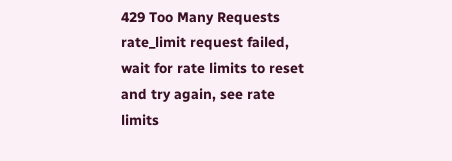429 Too Many Requests rate_limit request failed, wait for rate limits to reset and try again, see rate limits